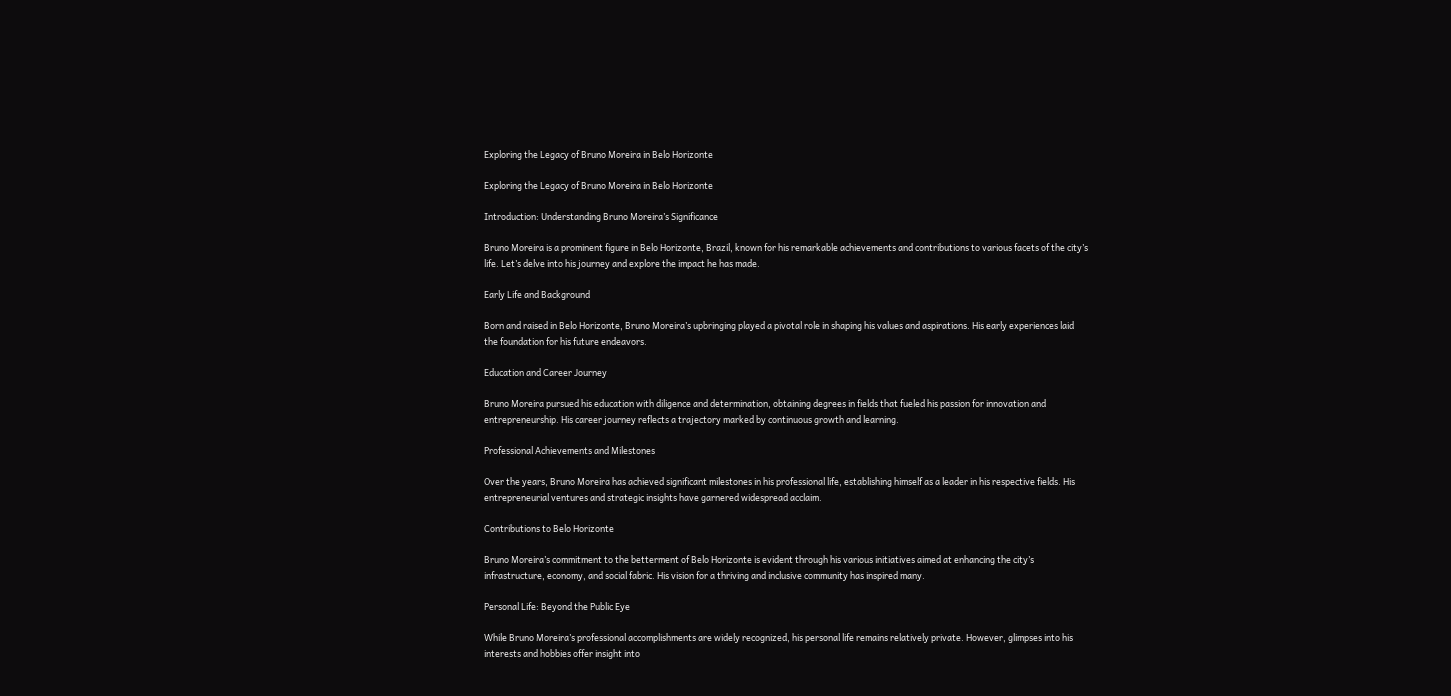Exploring the Legacy of Bruno Moreira in Belo Horizonte

Exploring the Legacy of Bruno Moreira in Belo Horizonte

Introduction: Understanding Bruno Moreira’s Significance

Bruno Moreira is a prominent figure in Belo Horizonte, Brazil, known for his remarkable achievements and contributions to various facets of the city’s life. Let’s delve into his journey and explore the impact he has made.

Early Life and Background

Born and raised in Belo Horizonte, Bruno Moreira’s upbringing played a pivotal role in shaping his values and aspirations. His early experiences laid the foundation for his future endeavors.

Education and Career Journey

Bruno Moreira pursued his education with diligence and determination, obtaining degrees in fields that fueled his passion for innovation and entrepreneurship. His career journey reflects a trajectory marked by continuous growth and learning.

Professional Achievements and Milestones

Over the years, Bruno Moreira has achieved significant milestones in his professional life, establishing himself as a leader in his respective fields. His entrepreneurial ventures and strategic insights have garnered widespread acclaim.

Contributions to Belo Horizonte

Bruno Moreira’s commitment to the betterment of Belo Horizonte is evident through his various initiatives aimed at enhancing the city’s infrastructure, economy, and social fabric. His vision for a thriving and inclusive community has inspired many.

Personal Life: Beyond the Public Eye

While Bruno Moreira’s professional accomplishments are widely recognized, his personal life remains relatively private. However, glimpses into his interests and hobbies offer insight into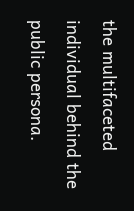the multifaceted individual behind the public persona.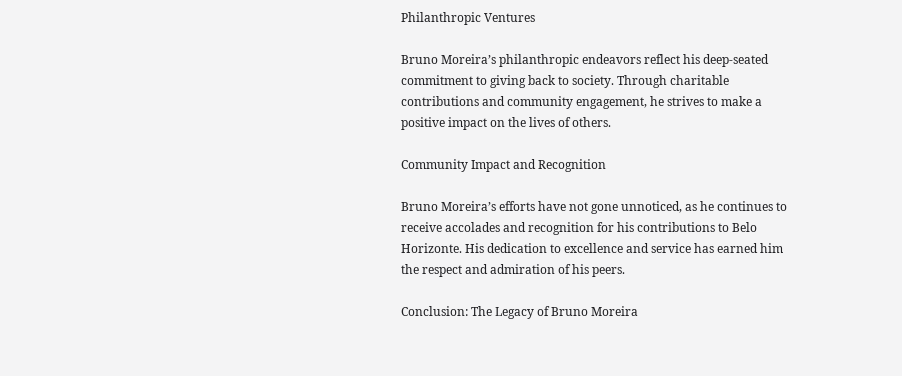Philanthropic Ventures

Bruno Moreira’s philanthropic endeavors reflect his deep-seated commitment to giving back to society. Through charitable contributions and community engagement, he strives to make a positive impact on the lives of others.

Community Impact and Recognition

Bruno Moreira’s efforts have not gone unnoticed, as he continues to receive accolades and recognition for his contributions to Belo Horizonte. His dedication to excellence and service has earned him the respect and admiration of his peers.

Conclusion: The Legacy of Bruno Moreira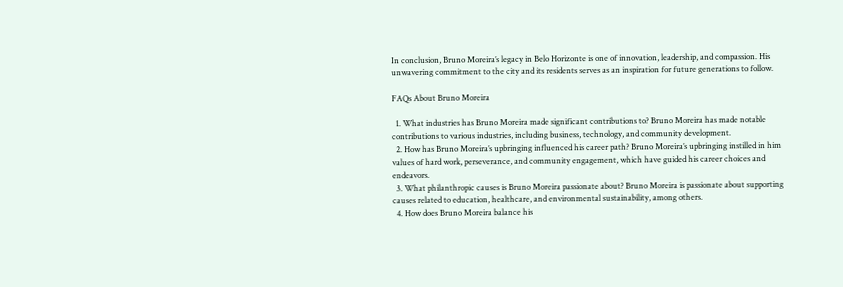In conclusion, Bruno Moreira’s legacy in Belo Horizonte is one of innovation, leadership, and compassion. His unwavering commitment to the city and its residents serves as an inspiration for future generations to follow.

FAQs About Bruno Moreira

  1. What industries has Bruno Moreira made significant contributions to? Bruno Moreira has made notable contributions to various industries, including business, technology, and community development.
  2. How has Bruno Moreira’s upbringing influenced his career path? Bruno Moreira’s upbringing instilled in him values of hard work, perseverance, and community engagement, which have guided his career choices and endeavors.
  3. What philanthropic causes is Bruno Moreira passionate about? Bruno Moreira is passionate about supporting causes related to education, healthcare, and environmental sustainability, among others.
  4. How does Bruno Moreira balance his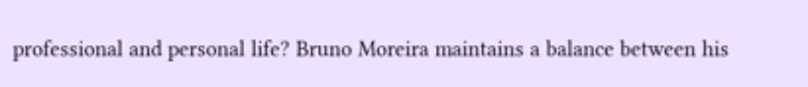professional and personal life? Bruno Moreira maintains a balance between his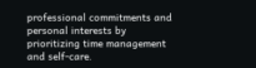professional commitments and personal interests by prioritizing time management and self-care.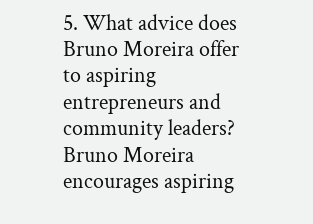5. What advice does Bruno Moreira offer to aspiring entrepreneurs and community leaders? Bruno Moreira encourages aspiring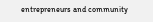entrepreneurs and community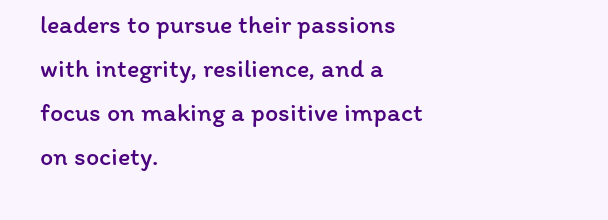leaders to pursue their passions with integrity, resilience, and a focus on making a positive impact on society.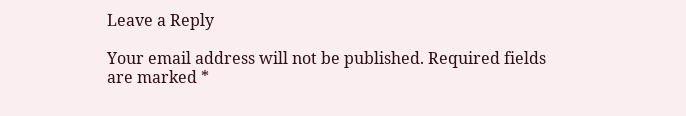Leave a Reply

Your email address will not be published. Required fields are marked *